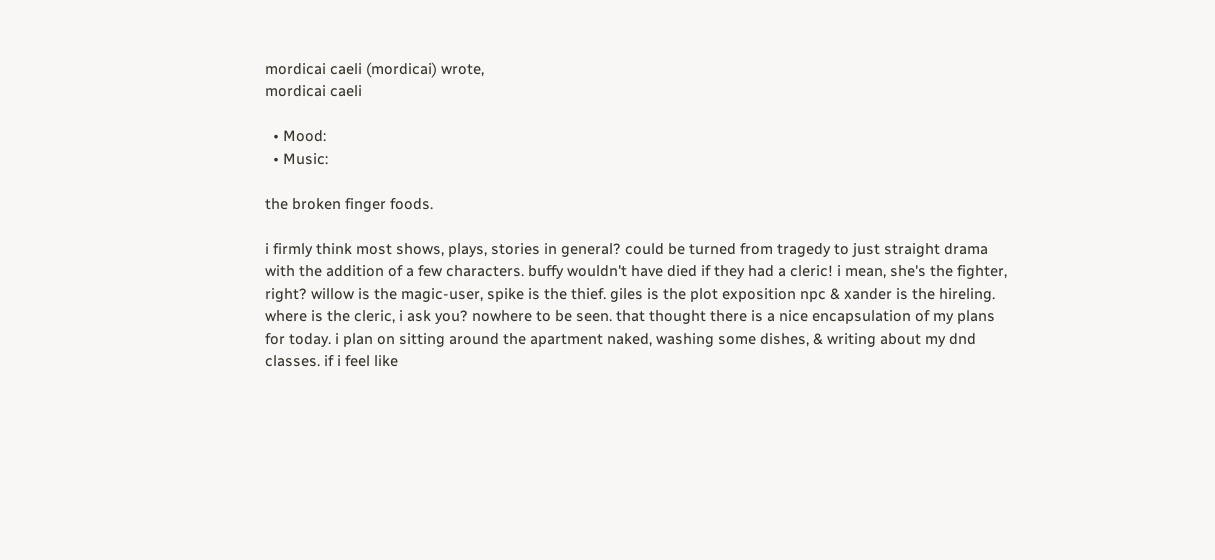mordicai caeli (mordicai) wrote,
mordicai caeli

  • Mood:
  • Music:

the broken finger foods.

i firmly think most shows, plays, stories in general? could be turned from tragedy to just straight drama with the addition of a few characters. buffy wouldn't have died if they had a cleric! i mean, she's the fighter, right? willow is the magic-user, spike is the thief. giles is the plot exposition npc & xander is the hireling. where is the cleric, i ask you? nowhere to be seen. that thought there is a nice encapsulation of my plans for today. i plan on sitting around the apartment naked, washing some dishes, & writing about my dnd classes. if i feel like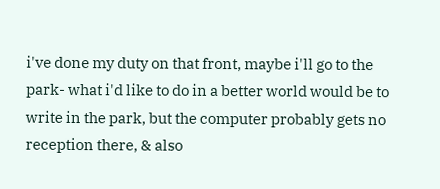i've done my duty on that front, maybe i'll go to the park- what i'd like to do in a better world would be to write in the park, but the computer probably gets no reception there, & also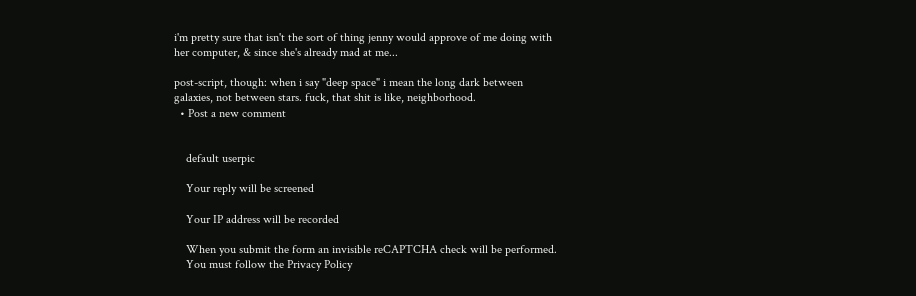i'm pretty sure that isn't the sort of thing jenny would approve of me doing with her computer, & since she's already mad at me...

post-script, though: when i say "deep space" i mean the long dark between galaxies, not between stars. fuck, that shit is like, neighborhood.
  • Post a new comment


    default userpic

    Your reply will be screened

    Your IP address will be recorded

    When you submit the form an invisible reCAPTCHA check will be performed.
    You must follow the Privacy Policy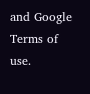and Google Terms of use.